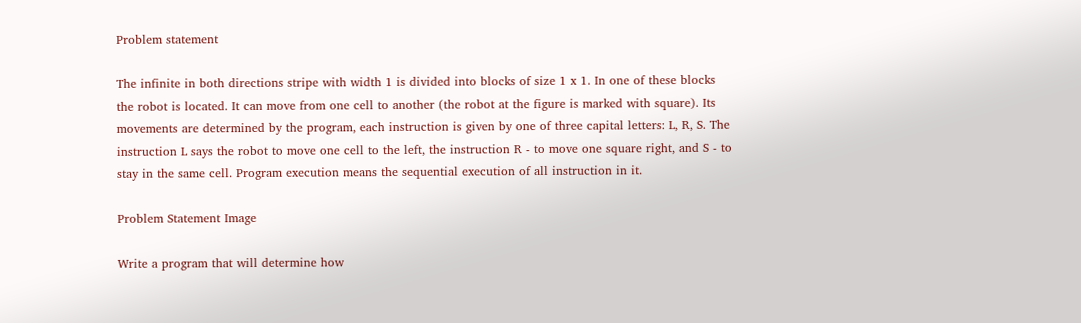Problem statement

The infinite in both directions stripe with width 1 is divided into blocks of size 1 x 1. In one of these blocks the robot is located. It can move from one cell to another (the robot at the figure is marked with square). Its movements are determined by the program, each instruction is given by one of three capital letters: L, R, S. The instruction L says the robot to move one cell to the left, the instruction R - to move one square right, and S - to stay in the same cell. Program execution means the sequential execution of all instruction in it.

Problem Statement Image

Write a program that will determine how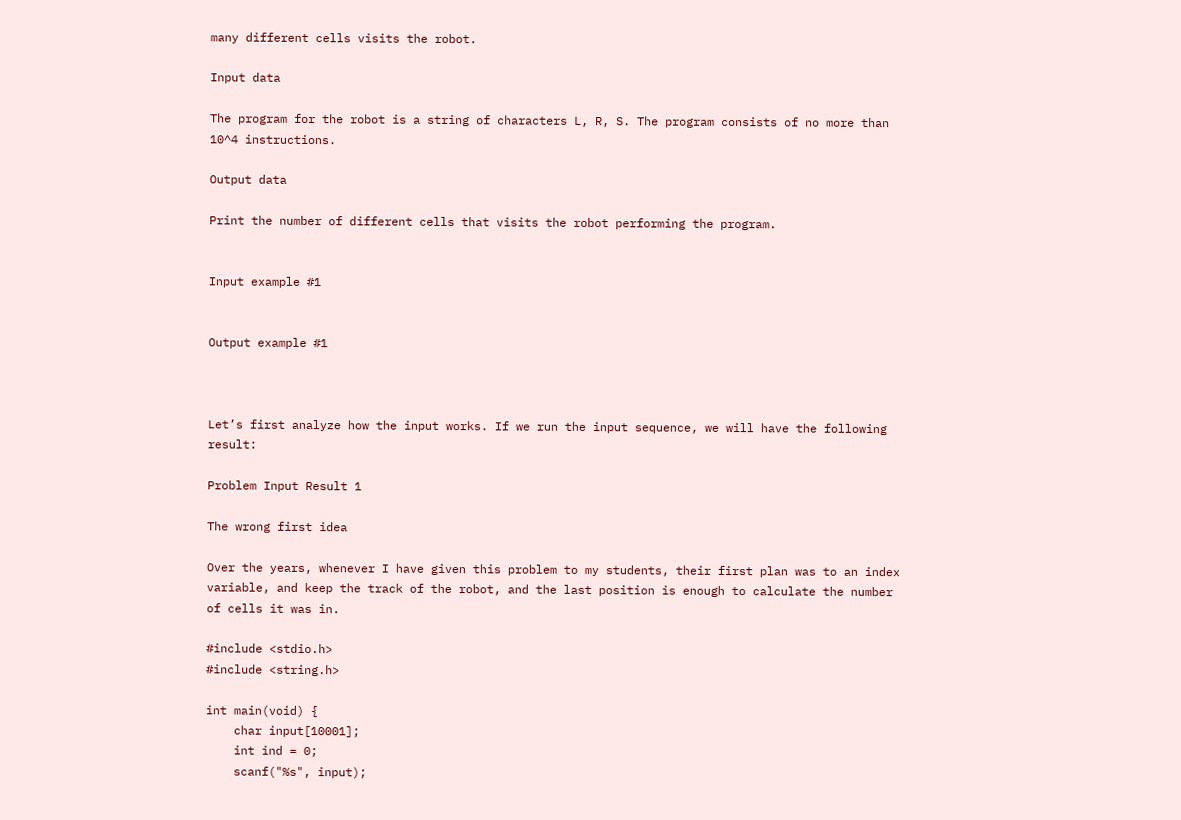many different cells visits the robot.

Input data

The program for the robot is a string of characters L, R, S. The program consists of no more than 10^4 instructions.

Output data

Print the number of different cells that visits the robot performing the program.


Input example #1


Output example #1



Let’s first analyze how the input works. If we run the input sequence, we will have the following result:

Problem Input Result 1

The wrong first idea

Over the years, whenever I have given this problem to my students, their first plan was to an index variable, and keep the track of the robot, and the last position is enough to calculate the number of cells it was in.

#include <stdio.h>
#include <string.h>

int main(void) {
    char input[10001];
    int ind = 0;
    scanf("%s", input);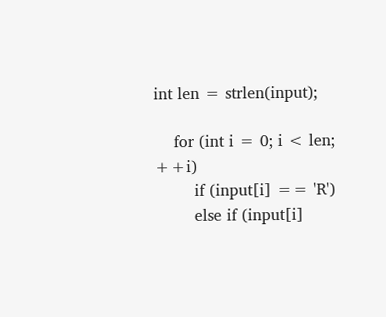int len = strlen(input);

    for (int i = 0; i < len; ++i)
        if (input[i] == 'R')
        else if (input[i]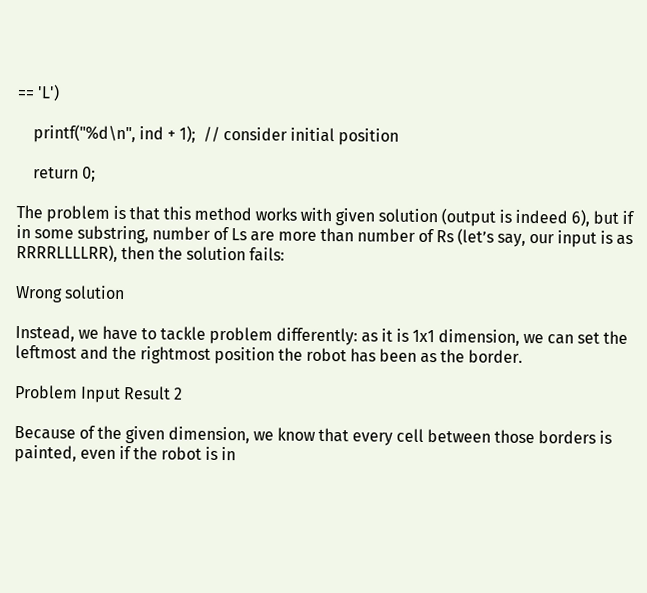== 'L')

    printf("%d\n", ind + 1);  // consider initial position

    return 0;

The problem is that this method works with given solution (output is indeed 6), but if in some substring, number of Ls are more than number of Rs (let’s say, our input is as RRRRLLLLRR), then the solution fails:

Wrong solution

Instead, we have to tackle problem differently: as it is 1x1 dimension, we can set the leftmost and the rightmost position the robot has been as the border.

Problem Input Result 2

Because of the given dimension, we know that every cell between those borders is painted, even if the robot is in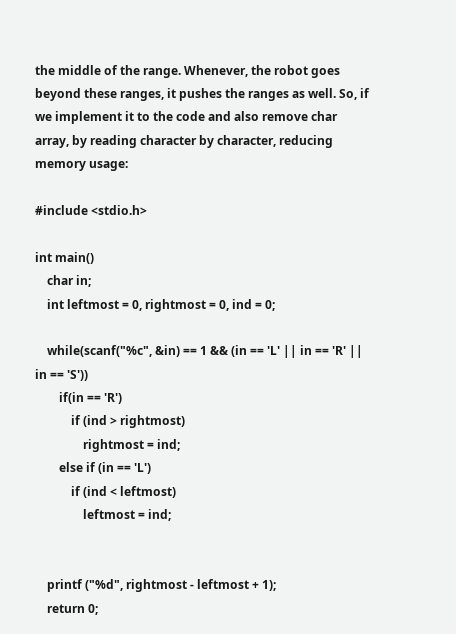the middle of the range. Whenever, the robot goes beyond these ranges, it pushes the ranges as well. So, if we implement it to the code and also remove char array, by reading character by character, reducing memory usage:

#include <stdio.h>

int main()
    char in;
    int leftmost = 0, rightmost = 0, ind = 0;

    while(scanf("%c", &in) == 1 && (in == 'L' || in == 'R' || in == 'S'))
        if(in == 'R')
            if (ind > rightmost)
                rightmost = ind;
        else if (in == 'L')
            if (ind < leftmost)
                leftmost = ind;


    printf ("%d", rightmost - leftmost + 1);
    return 0;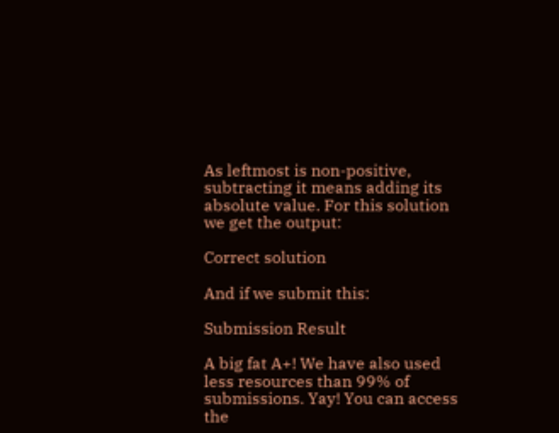As leftmost is non-positive, subtracting it means adding its absolute value. For this solution we get the output:

Correct solution

And if we submit this:

Submission Result

A big fat A+! We have also used less resources than 99% of submissions. Yay! You can access the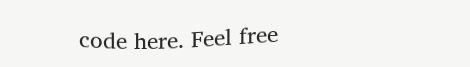code here. Feel free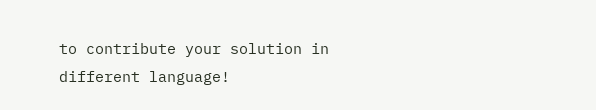to contribute your solution in different language!